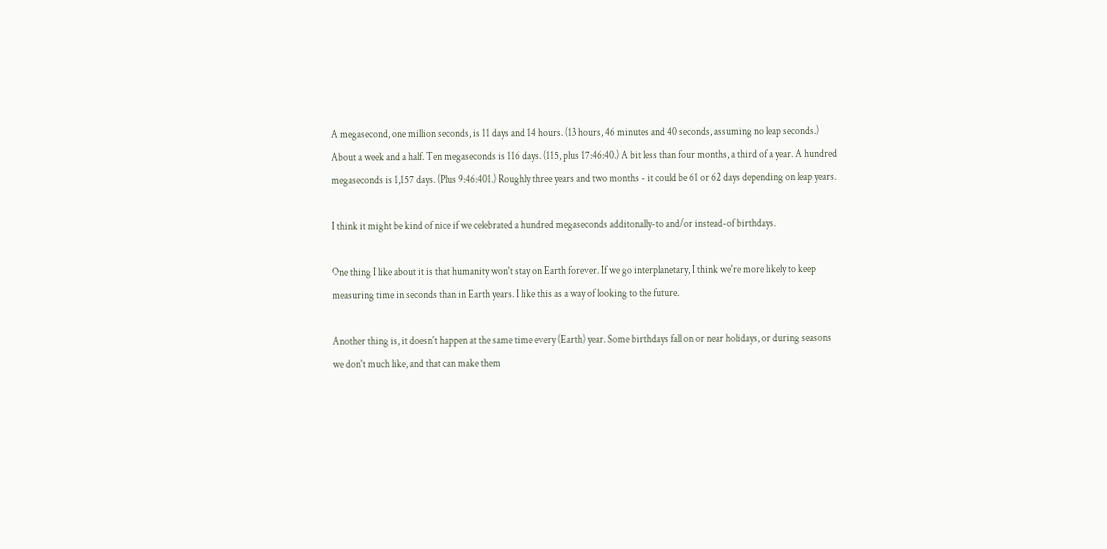A megasecond, one million seconds, is 11 days and 14 hours. (13 hours, 46 minutes and 40 seconds, assuming no leap seconds.) About a week and a half. Ten megaseconds is 116 days. (115, plus 17:46:40.) A bit less than four months, a third of a year. A hundred megaseconds is 1,157 days. (Plus 9:46:401.) Roughly three years and two months - it could be 61 or 62 days depending on leap years.

I think it might be kind of nice if we celebrated a hundred megaseconds additonally-to and/or instead-of birthdays.

One thing I like about it is that humanity won't stay on Earth forever. If we go interplanetary, I think we're more likely to keep measuring time in seconds than in Earth years. I like this as a way of looking to the future.

Another thing is, it doesn't happen at the same time every (Earth) year. Some birthdays fall on or near holidays, or during seasons we don't much like, and that can make them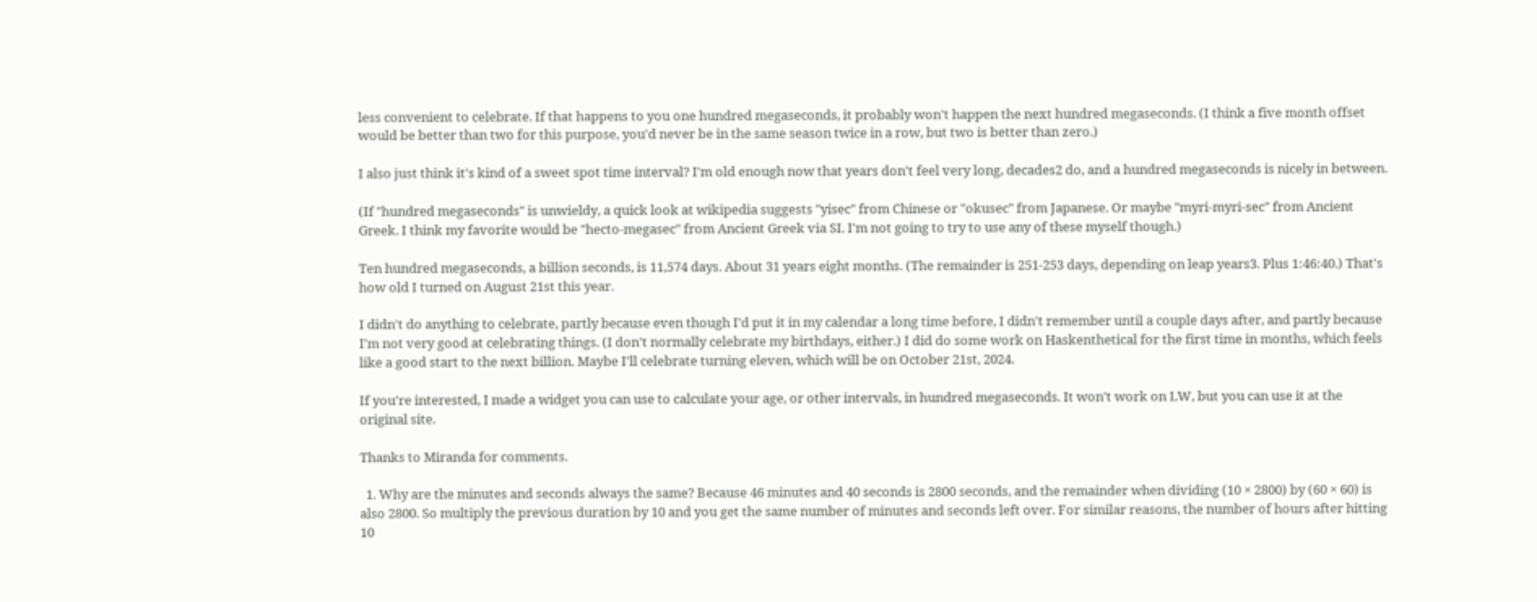less convenient to celebrate. If that happens to you one hundred megaseconds, it probably won't happen the next hundred megaseconds. (I think a five month offset would be better than two for this purpose, you'd never be in the same season twice in a row, but two is better than zero.)

I also just think it's kind of a sweet spot time interval? I'm old enough now that years don't feel very long, decades2 do, and a hundred megaseconds is nicely in between.

(If "hundred megaseconds" is unwieldy, a quick look at wikipedia suggests "yisec" from Chinese or "okusec" from Japanese. Or maybe "myri-myri-sec" from Ancient Greek. I think my favorite would be "hecto-megasec" from Ancient Greek via SI. I'm not going to try to use any of these myself though.)

Ten hundred megaseconds, a billion seconds, is 11,574 days. About 31 years eight months. (The remainder is 251-253 days, depending on leap years3. Plus 1:46:40.) That's how old I turned on August 21st this year.

I didn't do anything to celebrate, partly because even though I'd put it in my calendar a long time before, I didn't remember until a couple days after, and partly because I'm not very good at celebrating things. (I don't normally celebrate my birthdays, either.) I did do some work on Haskenthetical for the first time in months, which feels like a good start to the next billion. Maybe I'll celebrate turning eleven, which will be on October 21st, 2024.

If you're interested, I made a widget you can use to calculate your age, or other intervals, in hundred megaseconds. It won't work on LW, but you can use it at the original site.

Thanks to Miranda for comments.

  1. Why are the minutes and seconds always the same? Because 46 minutes and 40 seconds is 2800 seconds, and the remainder when dividing (10 × 2800) by (60 × 60) is also 2800. So multiply the previous duration by 10 and you get the same number of minutes and seconds left over. For similar reasons, the number of hours after hitting 10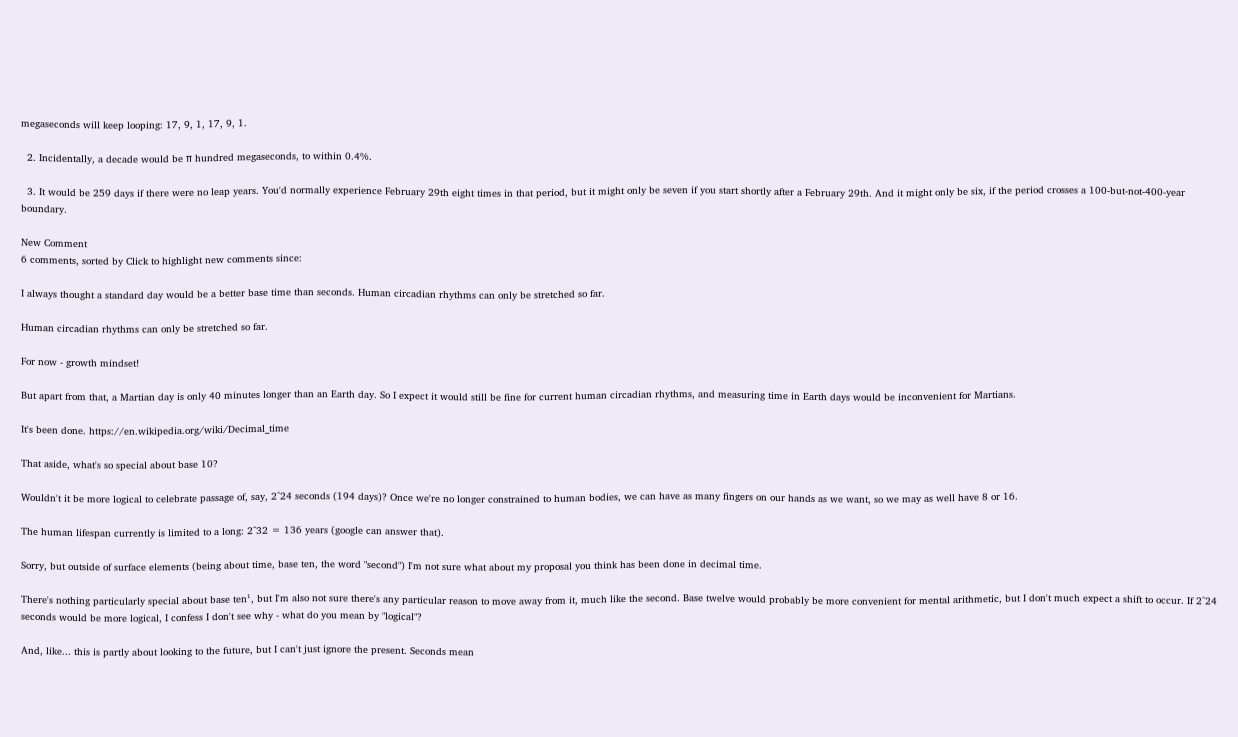megaseconds will keep looping: 17, 9, 1, 17, 9, 1.

  2. Incidentally, a decade would be π hundred megaseconds, to within 0.4%.

  3. It would be 259 days if there were no leap years. You'd normally experience February 29th eight times in that period, but it might only be seven if you start shortly after a February 29th. And it might only be six, if the period crosses a 100-but-not-400-year boundary.

New Comment
6 comments, sorted by Click to highlight new comments since:

I always thought a standard day would be a better base time than seconds. Human circadian rhythms can only be stretched so far.

Human circadian rhythms can only be stretched so far.

For now - growth mindset!

But apart from that, a Martian day is only 40 minutes longer than an Earth day. So I expect it would still be fine for current human circadian rhythms, and measuring time in Earth days would be inconvenient for Martians.

It's been done. https://en.wikipedia.org/wiki/Decimal_time

That aside, what's so special about base 10?

Wouldn't it be more logical to celebrate passage of, say, 2^24 seconds (194 days)? Once we're no longer constrained to human bodies, we can have as many fingers on our hands as we want, so we may as well have 8 or 16.

The human lifespan currently is limited to a long: 2^32 = 136 years (google can answer that).

Sorry, but outside of surface elements (being about time, base ten, the word "second") I'm not sure what about my proposal you think has been done in decimal time.

There's nothing particularly special about base ten¹, but I'm also not sure there's any particular reason to move away from it, much like the second. Base twelve would probably be more convenient for mental arithmetic, but I don't much expect a shift to occur. If 2^24 seconds would be more logical, I confess I don't see why - what do you mean by "logical"?

And, like... this is partly about looking to the future, but I can't just ignore the present. Seconds mean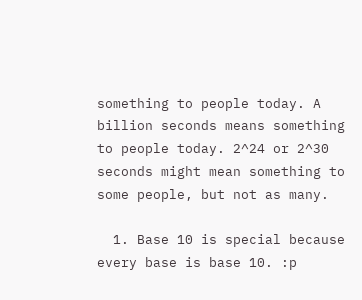something to people today. A billion seconds means something to people today. 2^24 or 2^30 seconds might mean something to some people, but not as many.

  1. Base 10 is special because every base is base 10. :p